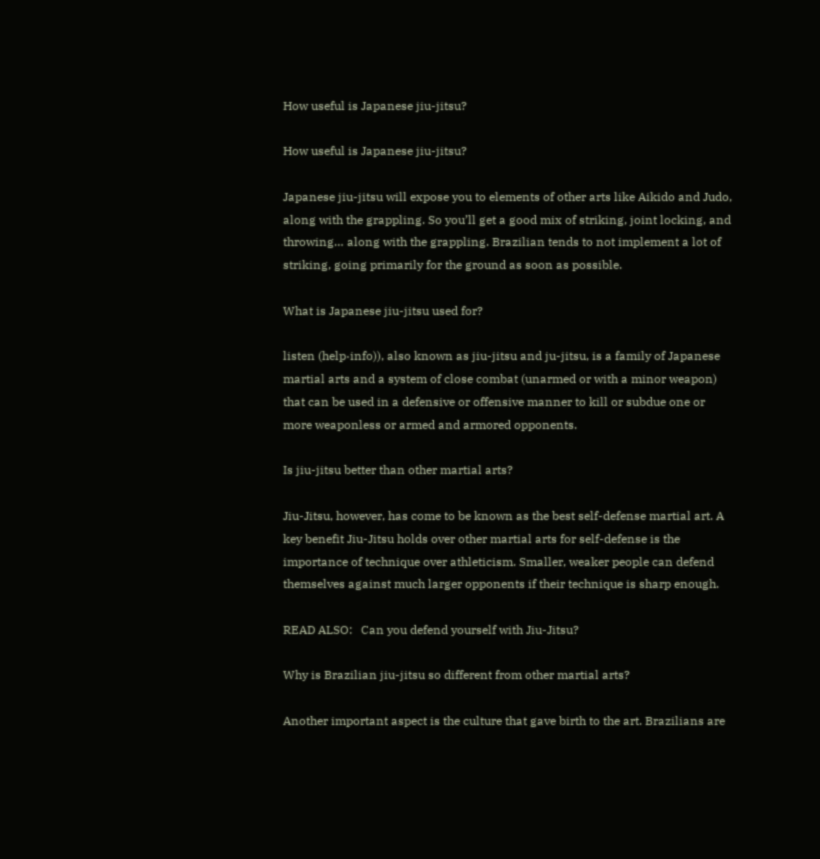How useful is Japanese jiu-jitsu?

How useful is Japanese jiu-jitsu?

Japanese jiu-jitsu will expose you to elements of other arts like Aikido and Judo, along with the grappling. So you’ll get a good mix of striking, joint locking, and throwing… along with the grappling. Brazilian tends to not implement a lot of striking, going primarily for the ground as soon as possible.

What is Japanese jiu-jitsu used for?

listen (help·info)), also known as jiu-jitsu and ju-jitsu, is a family of Japanese martial arts and a system of close combat (unarmed or with a minor weapon) that can be used in a defensive or offensive manner to kill or subdue one or more weaponless or armed and armored opponents.

Is jiu-jitsu better than other martial arts?

Jiu-Jitsu, however, has come to be known as the best self-defense martial art. A key benefit Jiu-Jitsu holds over other martial arts for self-defense is the importance of technique over athleticism. Smaller, weaker people can defend themselves against much larger opponents if their technique is sharp enough.

READ ALSO:   Can you defend yourself with Jiu-Jitsu?

Why is Brazilian jiu-jitsu so different from other martial arts?

Another important aspect is the culture that gave birth to the art. Brazilians are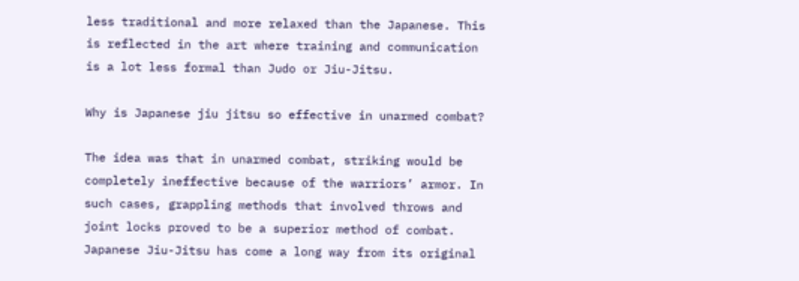less traditional and more relaxed than the Japanese. This is reflected in the art where training and communication is a lot less formal than Judo or Jiu-Jitsu.

Why is Japanese jiu jitsu so effective in unarmed combat?

The idea was that in unarmed combat, striking would be completely ineffective because of the warriors’ armor. In such cases, grappling methods that involved throws and joint locks proved to be a superior method of combat. Japanese Jiu-Jitsu has come a long way from its original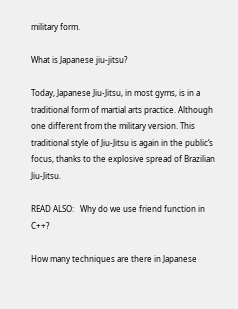military form.

What is Japanese jiu-jitsu?

Today, Japanese Jiu-Jitsu, in most gyms, is in a traditional form of martial arts practice. Although one different from the military version. This traditional style of Jiu-Jitsu is again in the public’s focus, thanks to the explosive spread of Brazilian Jiu-Jitsu.

READ ALSO:   Why do we use friend function in C++?

How many techniques are there in Japanese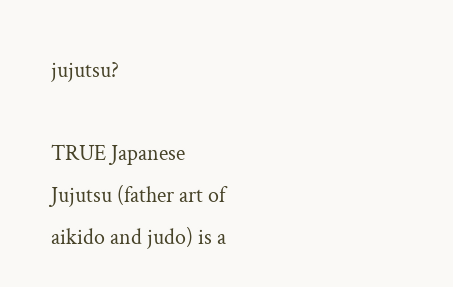jujutsu?

TRUE Japanese Jujutsu (father art of aikido and judo) is a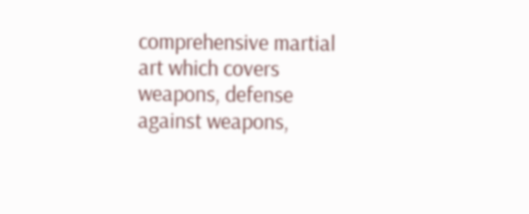comprehensive martial art which covers weapons, defense against weapons,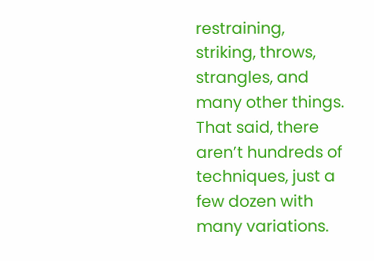restraining, striking, throws, strangles, and many other things. That said, there aren’t hundreds of techniques, just a few dozen with many variations.